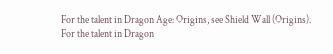For the talent in Dragon Age: Origins, see Shield Wall (Origins).
For the talent in Dragon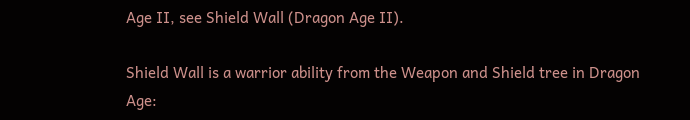Age II, see Shield Wall (Dragon Age II).

Shield Wall is a warrior ability from the Weapon and Shield tree in Dragon Age: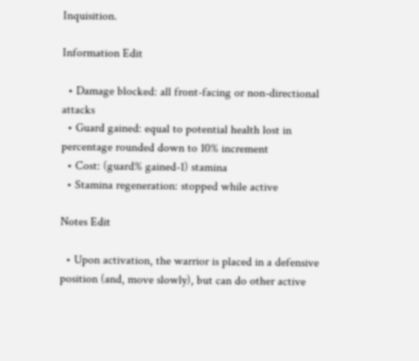Inquisition.

Information Edit

  • Damage blocked: all front-facing or non-directional attacks
  • Guard gained: equal to potential health lost in percentage rounded down to 10% increment
  • Cost: (guard% gained-1) stamina
  • Stamina regeneration: stopped while active

Notes Edit

  • Upon activation, the warrior is placed in a defensive position (and, move slowly), but can do other active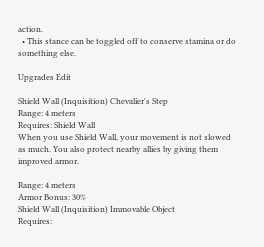action.
  • This stance can be toggled off to conserve stamina or do something else.

Upgrades Edit

Shield Wall (Inquisition) Chevalier's Step
Range: 4 meters
Requires: Shield Wall
When you use Shield Wall, your movement is not slowed as much. You also protect nearby allies by giving them improved armor.

Range: 4 meters
Armor Bonus: 30%
Shield Wall (Inquisition) Immovable Object
Requires: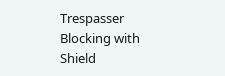Trespasser
Blocking with Shield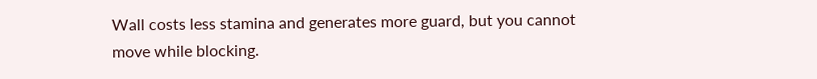Wall costs less stamina and generates more guard, but you cannot move while blocking.